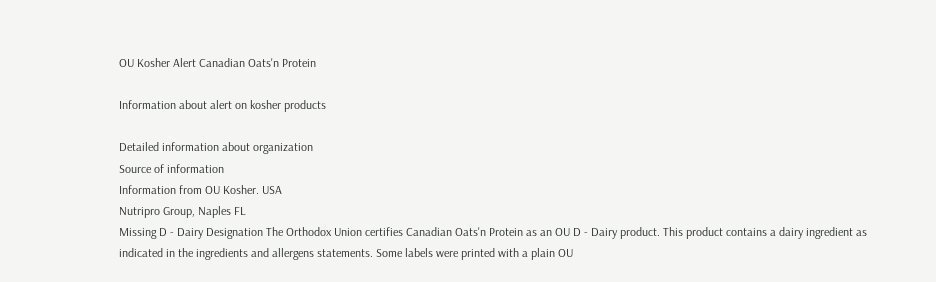OU Kosher Alert Canadian Oats'n Protein

Information about alert on kosher products

Detailed information about organization
Source of information
Information from OU Kosher. USA
Nutripro Group, Naples FL
Missing D - Dairy Designation The Orthodox Union certifies Canadian Oats'n Protein as an OU D - Dairy product. This product contains a dairy ingredient as indicated in the ingredients and allergens statements. Some labels were printed with a plain OU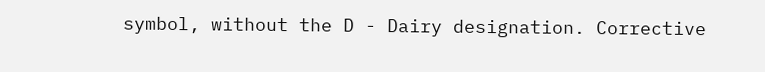symbol, without the D - Dairy designation. Corrective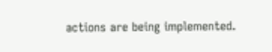actions are being implemented.